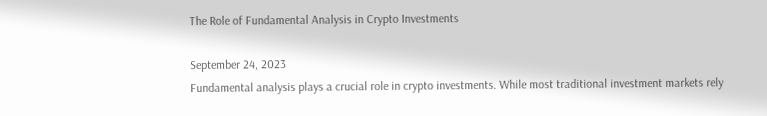The Role of Fundamental Analysis in Crypto Investments

September 24, 2023
Fundamental analysis plays a crucial role in crypto investments. While most traditional investment markets rely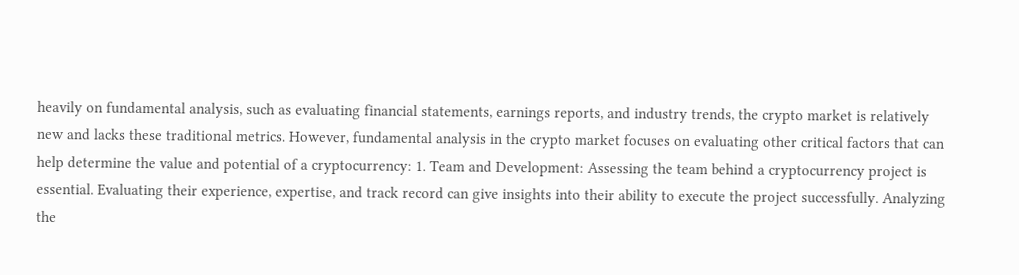heavily on fundamental analysis, such as evaluating financial statements, earnings reports, and industry trends, the crypto market is relatively new and lacks these traditional metrics. However, fundamental analysis in the crypto market focuses on evaluating other critical factors that can help determine the value and potential of a cryptocurrency: 1. Team and Development: Assessing the team behind a cryptocurrency project is essential. Evaluating their experience, expertise, and track record can give insights into their ability to execute the project successfully. Analyzing the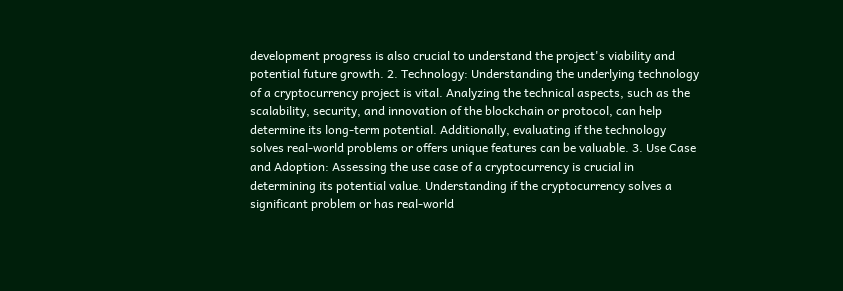development progress is also crucial to understand the project's viability and potential future growth. 2. Technology: Understanding the underlying technology of a cryptocurrency project is vital. Analyzing the technical aspects, such as the scalability, security, and innovation of the blockchain or protocol, can help determine its long-term potential. Additionally, evaluating if the technology solves real-world problems or offers unique features can be valuable. 3. Use Case and Adoption: Assessing the use case of a cryptocurrency is crucial in determining its potential value. Understanding if the cryptocurrency solves a significant problem or has real-world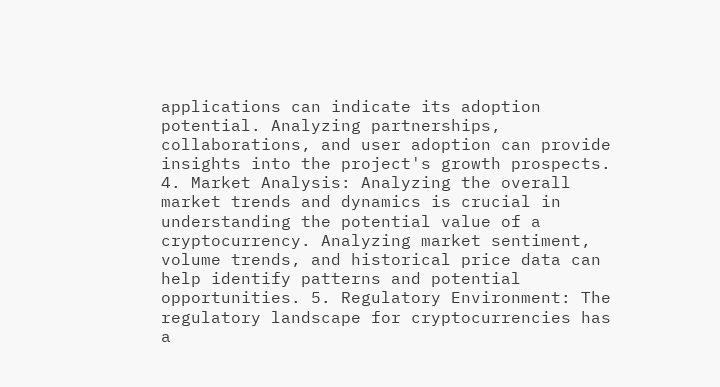applications can indicate its adoption potential. Analyzing partnerships, collaborations, and user adoption can provide insights into the project's growth prospects. 4. Market Analysis: Analyzing the overall market trends and dynamics is crucial in understanding the potential value of a cryptocurrency. Analyzing market sentiment, volume trends, and historical price data can help identify patterns and potential opportunities. 5. Regulatory Environment: The regulatory landscape for cryptocurrencies has a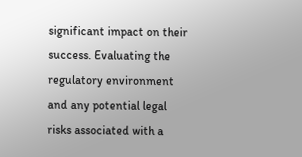significant impact on their success. Evaluating the regulatory environment and any potential legal risks associated with a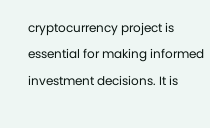cryptocurrency project is essential for making informed investment decisions. It is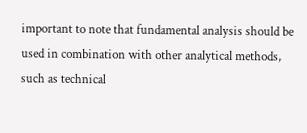important to note that fundamental analysis should be used in combination with other analytical methods, such as technical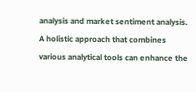analysis and market sentiment analysis. A holistic approach that combines various analytical tools can enhance the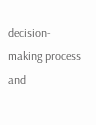decision-making process and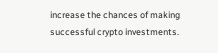increase the chances of making successful crypto investments.